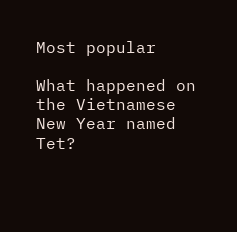Most popular

What happened on the Vietnamese New Year named Tet?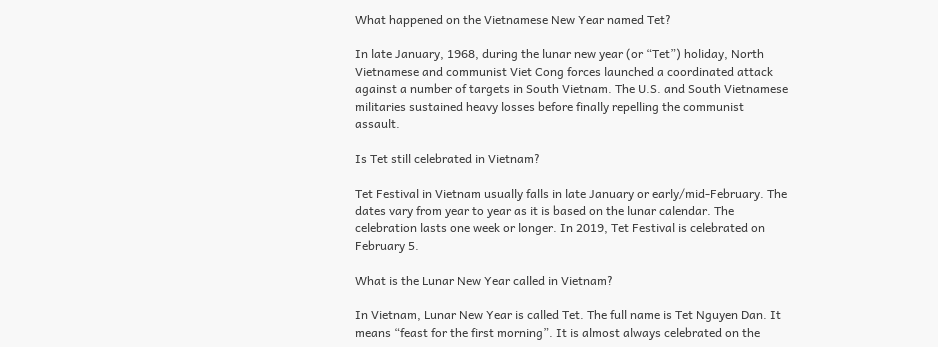What happened on the Vietnamese New Year named Tet?

In late January, 1968, during the lunar new year (or “Tet”) holiday, North Vietnamese and communist Viet Cong forces launched a coordinated attack against a number of targets in South Vietnam. The U.S. and South Vietnamese militaries sustained heavy losses before finally repelling the communist assault.

Is Tet still celebrated in Vietnam?

Tet Festival in Vietnam usually falls in late January or early/mid-February. The dates vary from year to year as it is based on the lunar calendar. The celebration lasts one week or longer. In 2019, Tet Festival is celebrated on February 5.

What is the Lunar New Year called in Vietnam?

In Vietnam, Lunar New Year is called Tet. The full name is Tet Nguyen Dan. It means “feast for the first morning”. It is almost always celebrated on the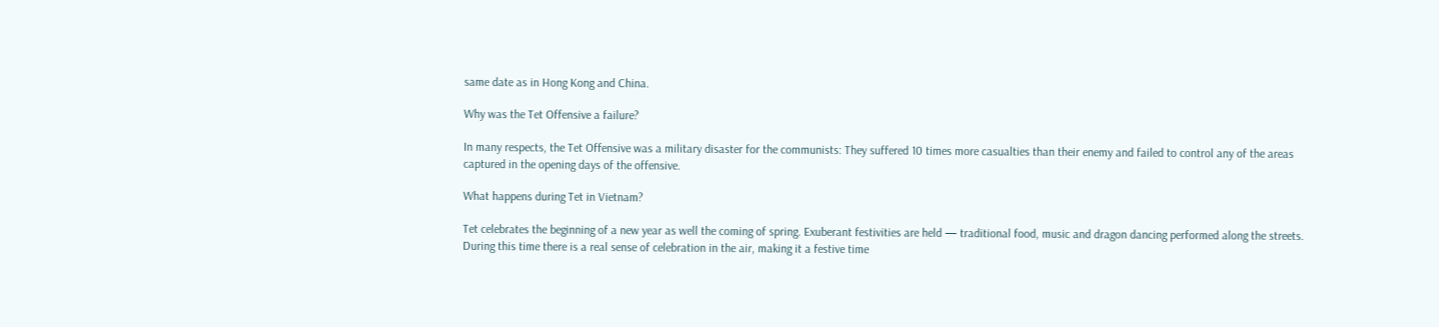same date as in Hong Kong and China.

Why was the Tet Offensive a failure?

In many respects, the Tet Offensive was a military disaster for the communists: They suffered 10 times more casualties than their enemy and failed to control any of the areas captured in the opening days of the offensive.

What happens during Tet in Vietnam?

Tet celebrates the beginning of a new year as well the coming of spring. Exuberant festivities are held — traditional food, music and dragon dancing performed along the streets. During this time there is a real sense of celebration in the air, making it a festive time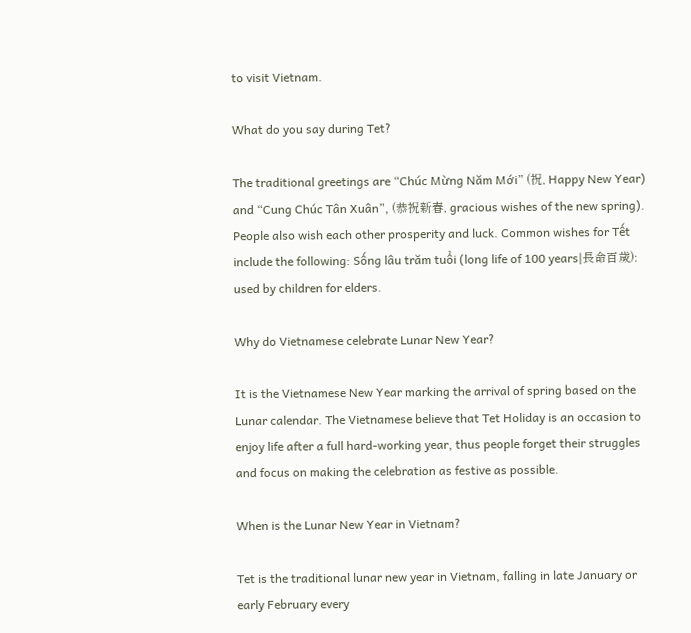to visit Vietnam.

What do you say during Tet?

The traditional greetings are “Chúc Mừng Năm Mới” (祝, Happy New Year) and “Cung Chúc Tân Xuân”, (恭祝新春, gracious wishes of the new spring). People also wish each other prosperity and luck. Common wishes for Tết include the following: Sống lâu trăm tuổi (long life of 100 years|長命百歲): used by children for elders.

Why do Vietnamese celebrate Lunar New Year?

It is the Vietnamese New Year marking the arrival of spring based on the Lunar calendar. The Vietnamese believe that Tet Holiday is an occasion to enjoy life after a full hard-working year, thus people forget their struggles and focus on making the celebration as festive as possible.

When is the Lunar New Year in Vietnam?

Tet is the traditional lunar new year in Vietnam, falling in late January or early February every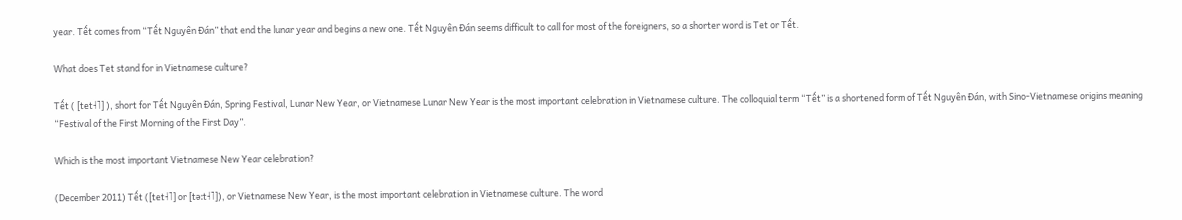year. Tết comes from “Tết Nguyên Đán” that end the lunar year and begins a new one. Tết Nguyên Đán seems difficult to call for most of the foreigners, so a shorter word is Tet or Tết.

What does Tet stand for in Vietnamese culture?

Tết ( [tet˧˥] ), short for Tết Nguyên Đán, Spring Festival, Lunar New Year, or Vietnamese Lunar New Year is the most important celebration in Vietnamese culture. The colloquial term “Tết” is a shortened form of Tết Nguyên Đán, with Sino-Vietnamese origins meaning “Festival of the First Morning of the First Day”.

Which is the most important Vietnamese New Year celebration?

(December 2011) Tết ([tet˧˥] or [təːt˧˥]), or Vietnamese New Year, is the most important celebration in Vietnamese culture. The word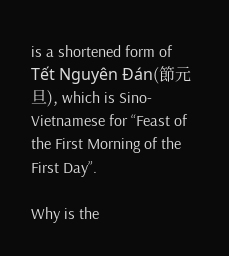is a shortened form of Tết Nguyên Đán(節元旦), which is Sino-Vietnamese for “Feast of the First Morning of the First Day”.

Why is the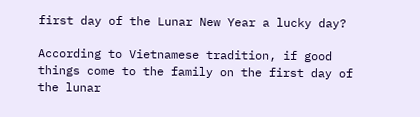first day of the Lunar New Year a lucky day?

According to Vietnamese tradition, if good things come to the family on the first day of the lunar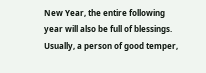New Year, the entire following year will also be full of blessings. Usually, a person of good temper,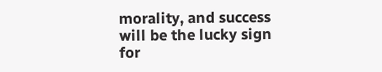morality, and success will be the lucky sign for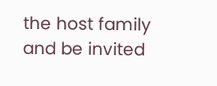the host family and be invited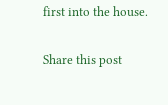first into the house.

Share this post